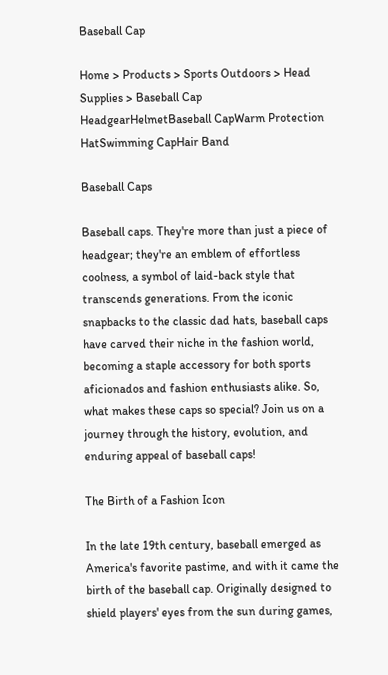Baseball Cap

Home > Products > Sports Outdoors > Head Supplies > Baseball Cap
HeadgearHelmetBaseball CapWarm Protection HatSwimming CapHair Band

Baseball Caps

Baseball caps. They're more than just a piece of headgear; they're an emblem of effortless coolness, a symbol of laid-back style that transcends generations. From the iconic snapbacks to the classic dad hats, baseball caps have carved their niche in the fashion world, becoming a staple accessory for both sports aficionados and fashion enthusiasts alike. So, what makes these caps so special? Join us on a journey through the history, evolution, and enduring appeal of baseball caps!

The Birth of a Fashion Icon

In the late 19th century, baseball emerged as America's favorite pastime, and with it came the birth of the baseball cap. Originally designed to shield players' eyes from the sun during games,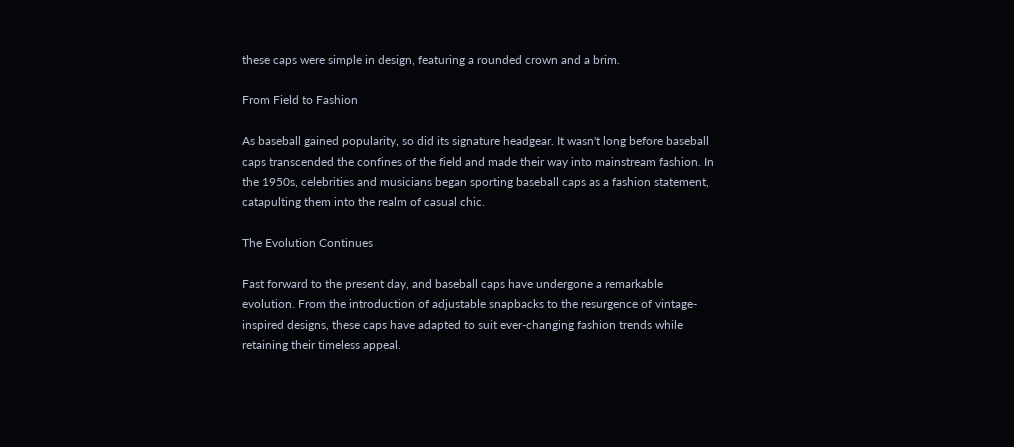these caps were simple in design, featuring a rounded crown and a brim.

From Field to Fashion

As baseball gained popularity, so did its signature headgear. It wasn't long before baseball caps transcended the confines of the field and made their way into mainstream fashion. In the 1950s, celebrities and musicians began sporting baseball caps as a fashion statement, catapulting them into the realm of casual chic.

The Evolution Continues

Fast forward to the present day, and baseball caps have undergone a remarkable evolution. From the introduction of adjustable snapbacks to the resurgence of vintage-inspired designs, these caps have adapted to suit ever-changing fashion trends while retaining their timeless appeal.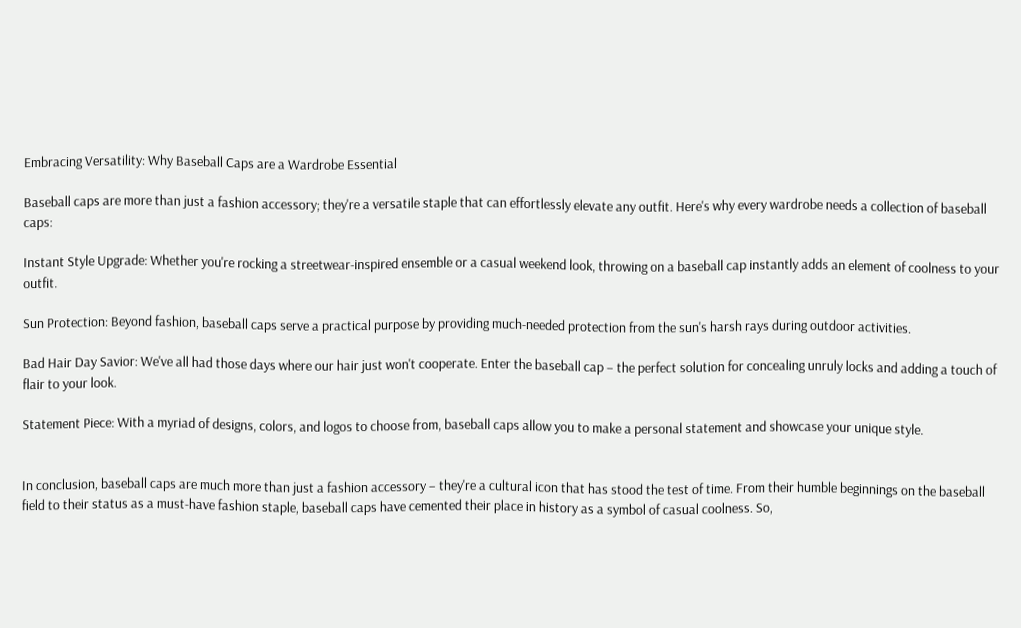Embracing Versatility: Why Baseball Caps are a Wardrobe Essential

Baseball caps are more than just a fashion accessory; they're a versatile staple that can effortlessly elevate any outfit. Here's why every wardrobe needs a collection of baseball caps:

Instant Style Upgrade: Whether you're rocking a streetwear-inspired ensemble or a casual weekend look, throwing on a baseball cap instantly adds an element of coolness to your outfit.

Sun Protection: Beyond fashion, baseball caps serve a practical purpose by providing much-needed protection from the sun's harsh rays during outdoor activities.

Bad Hair Day Savior: We've all had those days where our hair just won't cooperate. Enter the baseball cap – the perfect solution for concealing unruly locks and adding a touch of flair to your look.

Statement Piece: With a myriad of designs, colors, and logos to choose from, baseball caps allow you to make a personal statement and showcase your unique style.


In conclusion, baseball caps are much more than just a fashion accessory – they're a cultural icon that has stood the test of time. From their humble beginnings on the baseball field to their status as a must-have fashion staple, baseball caps have cemented their place in history as a symbol of casual coolness. So,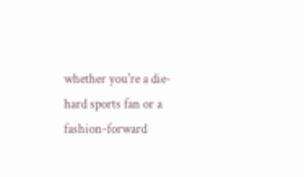whether you're a die-hard sports fan or a fashion-forward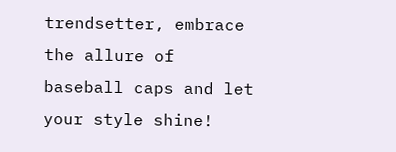trendsetter, embrace the allure of baseball caps and let your style shine!